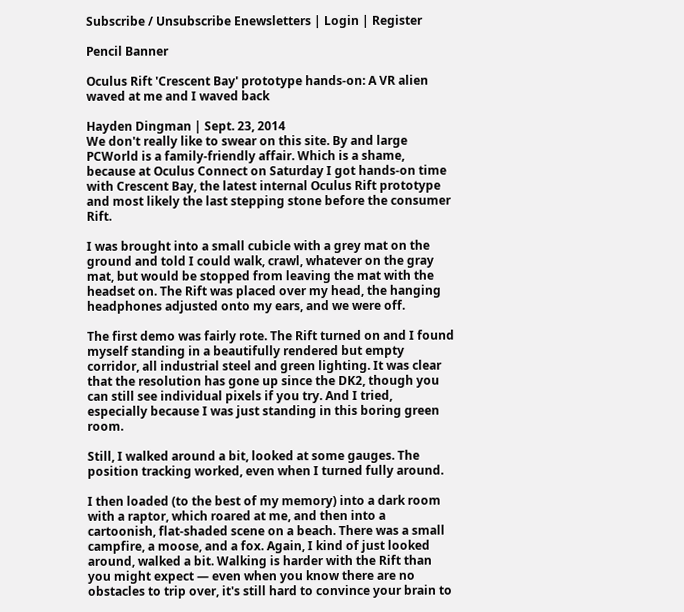Subscribe / Unsubscribe Enewsletters | Login | Register

Pencil Banner

Oculus Rift 'Crescent Bay' prototype hands-on: A VR alien waved at me and I waved back

Hayden Dingman | Sept. 23, 2014
We don't really like to swear on this site. By and large PCWorld is a family-friendly affair. Which is a shame, because at Oculus Connect on Saturday I got hands-on time with Crescent Bay, the latest internal Oculus Rift prototype and most likely the last stepping stone before the consumer Rift.

I was brought into a small cubicle with a grey mat on the ground and told I could walk, crawl, whatever on the gray mat, but would be stopped from leaving the mat with the headset on. The Rift was placed over my head, the hanging headphones adjusted onto my ears, and we were off.

The first demo was fairly rote. The Rift turned on and I found myself standing in a beautifully rendered but empty corridor, all industrial steel and green lighting. It was clear that the resolution has gone up since the DK2, though you can still see individual pixels if you try. And I tried, especially because I was just standing in this boring green room.

Still, I walked around a bit, looked at some gauges. The position tracking worked, even when I turned fully around.

I then loaded (to the best of my memory) into a dark room with a raptor, which roared at me, and then into a cartoonish, flat-shaded scene on a beach. There was a small campfire, a moose, and a fox. Again, I kind of just looked around, walked a bit. Walking is harder with the Rift than you might expect — even when you know there are no obstacles to trip over, it's still hard to convince your brain to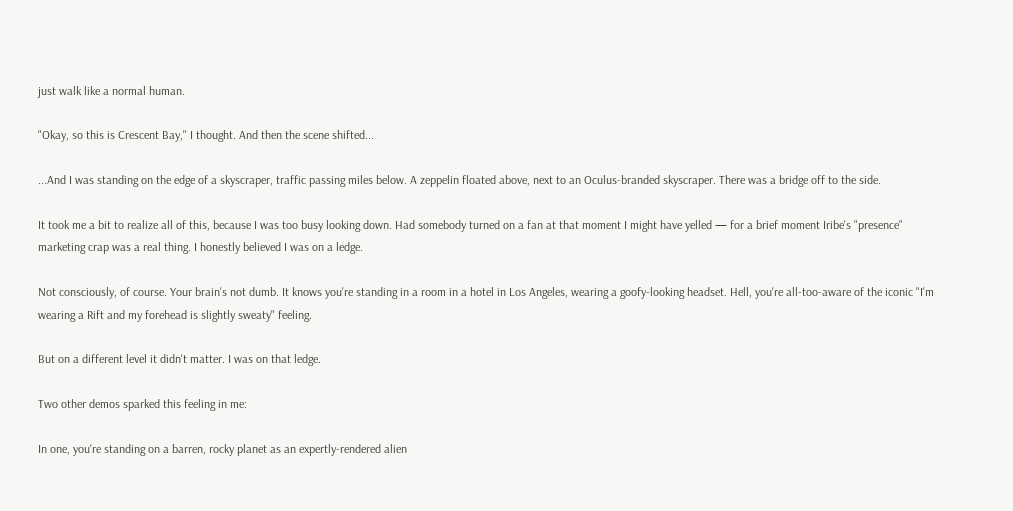just walk like a normal human.

"Okay, so this is Crescent Bay," I thought. And then the scene shifted...

...And I was standing on the edge of a skyscraper, traffic passing miles below. A zeppelin floated above, next to an Oculus-branded skyscraper. There was a bridge off to the side.

It took me a bit to realize all of this, because I was too busy looking down. Had somebody turned on a fan at that moment I might have yelled — for a brief moment Iribe's "presence" marketing crap was a real thing. I honestly believed I was on a ledge.

Not consciously, of course. Your brain's not dumb. It knows you're standing in a room in a hotel in Los Angeles, wearing a goofy-looking headset. Hell, you're all-too-aware of the iconic "I'm wearing a Rift and my forehead is slightly sweaty" feeling.

But on a different level it didn't matter. I was on that ledge.

Two other demos sparked this feeling in me:

In one, you're standing on a barren, rocky planet as an expertly-rendered alien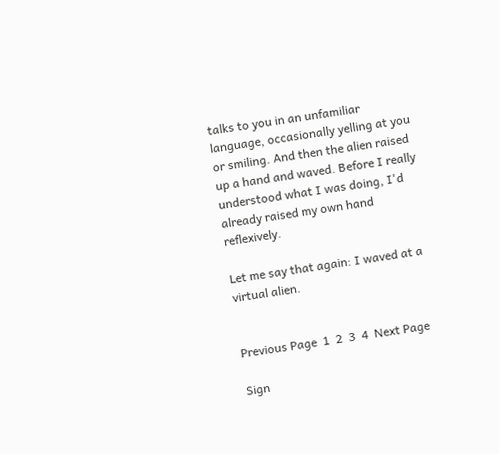talks to you in an unfamiliar language, occasionally yelling at you or smiling. And then the alien raised up a hand and waved. Before I really understood what I was doing, I'd already raised my own hand reflexively.

Let me say that again: I waved at a virtual alien.


Previous Page  1  2  3  4  Next Page

Sign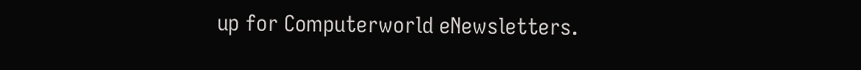up for Computerworld eNewsletters.